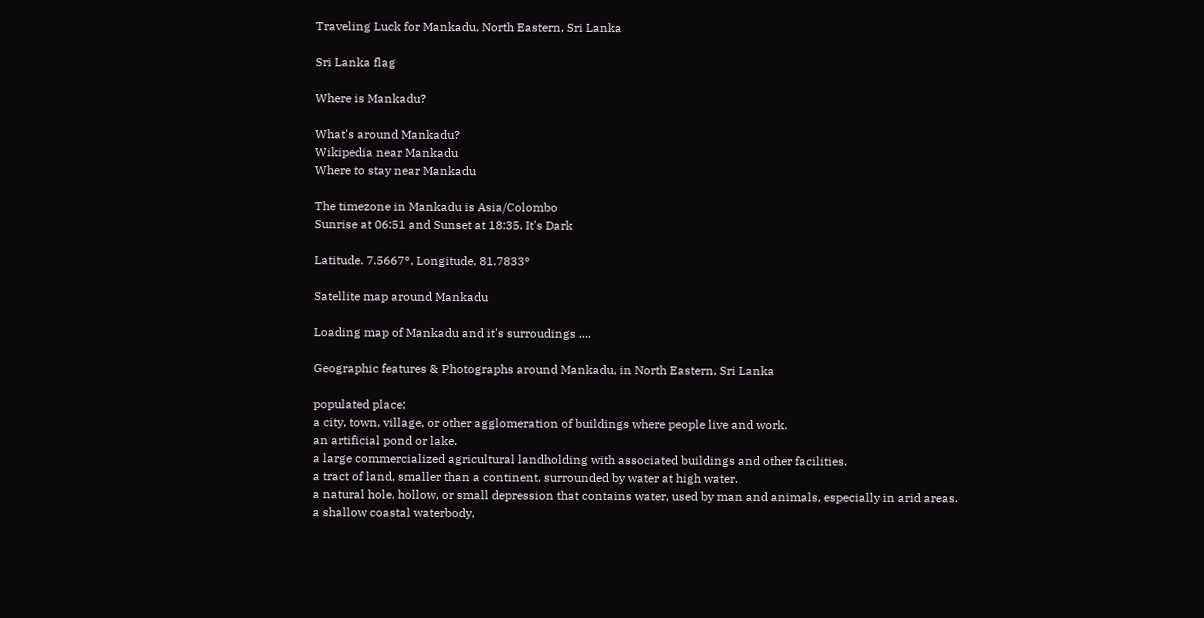Traveling Luck for Mankadu, North Eastern, Sri Lanka

Sri Lanka flag

Where is Mankadu?

What's around Mankadu?
Wikipedia near Mankadu
Where to stay near Mankadu

The timezone in Mankadu is Asia/Colombo
Sunrise at 06:51 and Sunset at 18:35. It's Dark

Latitude. 7.5667°, Longitude. 81.7833°

Satellite map around Mankadu

Loading map of Mankadu and it's surroudings ....

Geographic features & Photographs around Mankadu, in North Eastern, Sri Lanka

populated place;
a city, town, village, or other agglomeration of buildings where people live and work.
an artificial pond or lake.
a large commercialized agricultural landholding with associated buildings and other facilities.
a tract of land, smaller than a continent, surrounded by water at high water.
a natural hole, hollow, or small depression that contains water, used by man and animals, especially in arid areas.
a shallow coastal waterbody,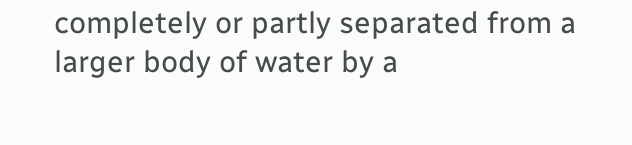completely or partly separated from a larger body of water by a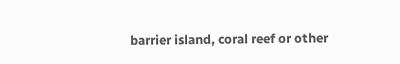barrier island, coral reef or other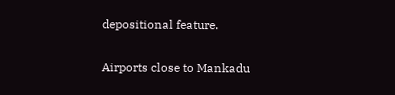depositional feature.

Airports close to Mankadu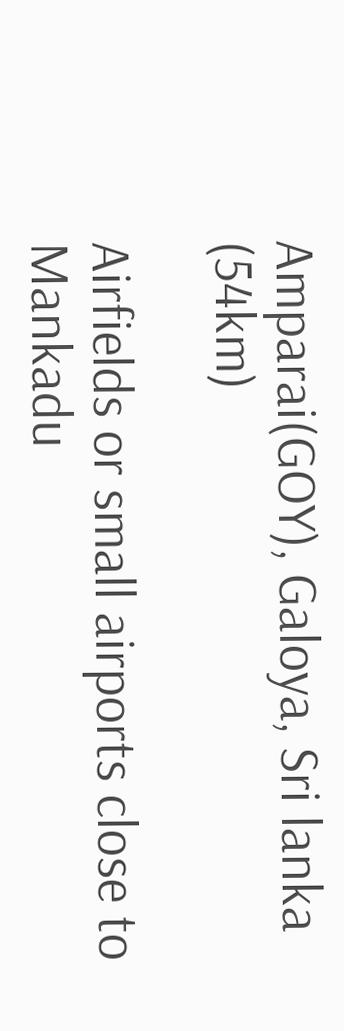Amparai(GOY), Galoya, Sri lanka (54km)

Airfields or small airports close to Mankadu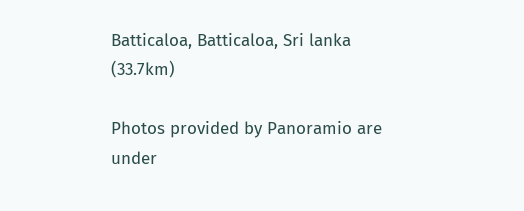Batticaloa, Batticaloa, Sri lanka (33.7km)

Photos provided by Panoramio are under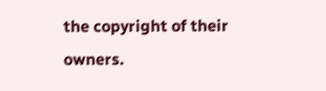the copyright of their owners.